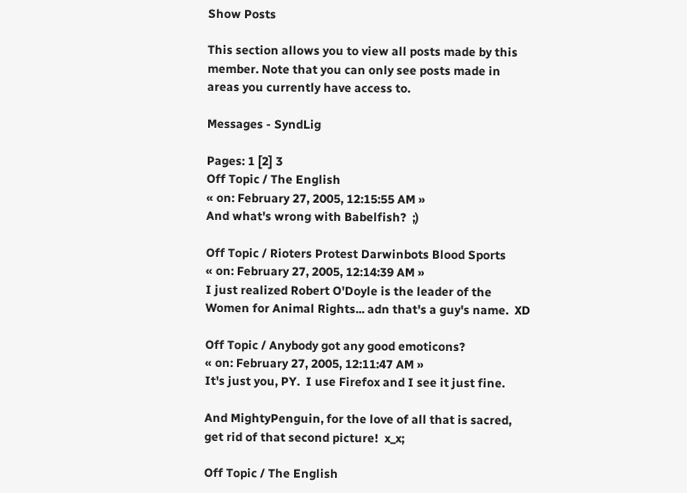Show Posts

This section allows you to view all posts made by this member. Note that you can only see posts made in areas you currently have access to.

Messages - SyndLig

Pages: 1 [2] 3
Off Topic / The English
« on: February 27, 2005, 12:15:55 AM »
And what's wrong with Babelfish?  ;)

Off Topic / Rioters Protest Darwinbots Blood Sports
« on: February 27, 2005, 12:14:39 AM »
I just realized Robert O'Doyle is the leader of the Women for Animal Rights... adn that's a guy's name.  XD

Off Topic / Anybody got any good emoticons?
« on: February 27, 2005, 12:11:47 AM »
It's just you, PY.  I use Firefox and I see it just fine.

And MightyPenguin, for the love of all that is sacred, get rid of that second picture!  x_x;

Off Topic / The English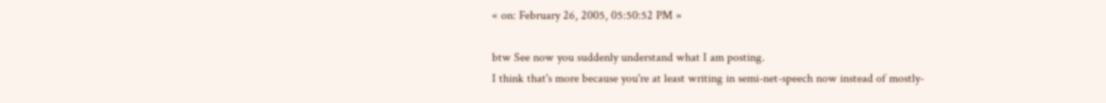« on: February 26, 2005, 05:50:52 PM »

btw See now you suddenly understand what I am posting.
I think that's more because you're at least writing in semi-net-speech now instead of mostly-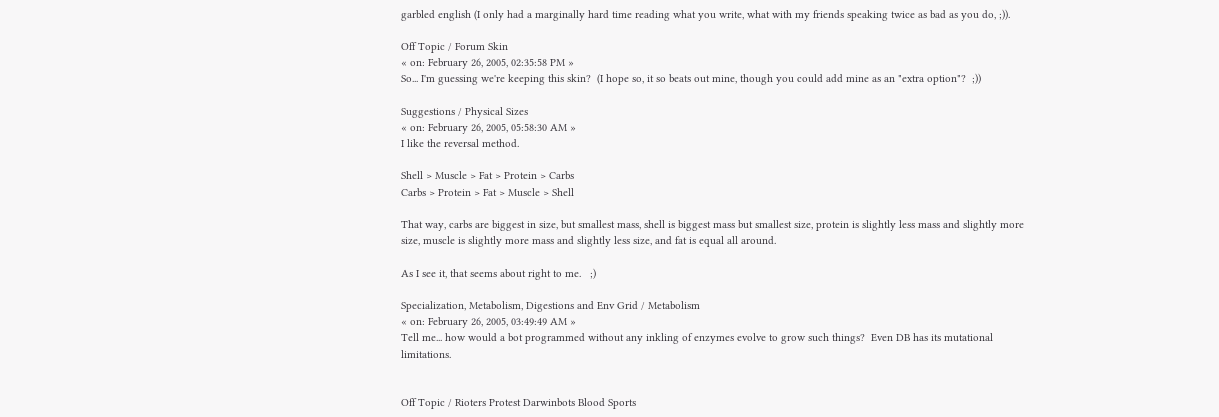garbled english (I only had a marginally hard time reading what you write, what with my friends speaking twice as bad as you do, ;)).

Off Topic / Forum Skin
« on: February 26, 2005, 02:35:58 PM »
So... I'm guessing we're keeping this skin?  (I hope so, it so beats out mine, though you could add mine as an "extra option"?  ;))

Suggestions / Physical Sizes
« on: February 26, 2005, 05:58:30 AM »
I like the reversal method.

Shell > Muscle > Fat > Protein > Carbs
Carbs > Protein > Fat > Muscle > Shell

That way, carbs are biggest in size, but smallest mass, shell is biggest mass but smallest size, protein is slightly less mass and slightly more size, muscle is slightly more mass and slightly less size, and fat is equal all around.

As I see it, that seems about right to me.   ;)

Specialization, Metabolism, Digestions and Env Grid / Metabolism
« on: February 26, 2005, 03:49:49 AM »
Tell me... how would a bot programmed without any inkling of enzymes evolve to grow such things?  Even DB has its mutational limitations.


Off Topic / Rioters Protest Darwinbots Blood Sports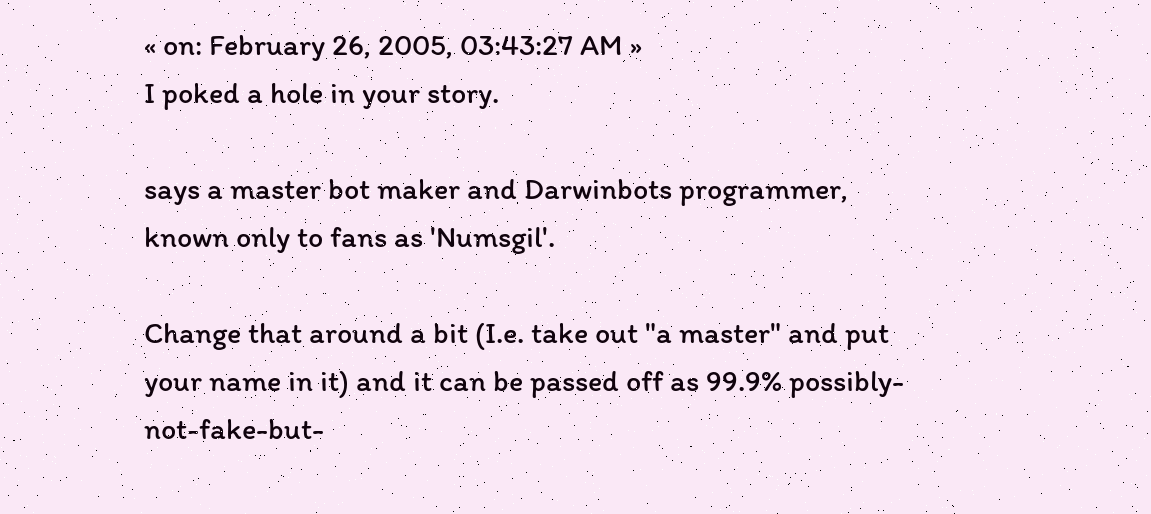« on: February 26, 2005, 03:43:27 AM »
I poked a hole in your story.

says a master bot maker and Darwinbots programmer, known only to fans as 'Numsgil'.

Change that around a bit (I.e. take out "a master" and put your name in it) and it can be passed off as 99.9% possibly-not-fake-but-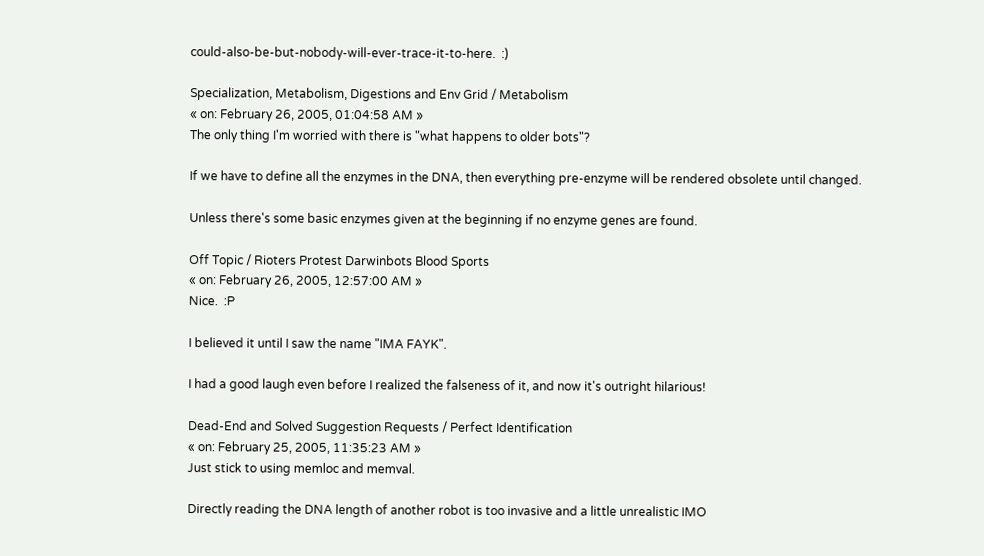could-also-be-but-nobody-will-ever-trace-it-to-here.  :)

Specialization, Metabolism, Digestions and Env Grid / Metabolism
« on: February 26, 2005, 01:04:58 AM »
The only thing I'm worried with there is "what happens to older bots"?

If we have to define all the enzymes in the DNA, then everything pre-enzyme will be rendered obsolete until changed.

Unless there's some basic enzymes given at the beginning if no enzyme genes are found.

Off Topic / Rioters Protest Darwinbots Blood Sports
« on: February 26, 2005, 12:57:00 AM »
Nice.  :P

I believed it until I saw the name "IMA FAYK".

I had a good laugh even before I realized the falseness of it, and now it's outright hilarious!

Dead-End and Solved Suggestion Requests / Perfect Identification
« on: February 25, 2005, 11:35:23 AM »
Just stick to using memloc and memval.

Directly reading the DNA length of another robot is too invasive and a little unrealistic IMO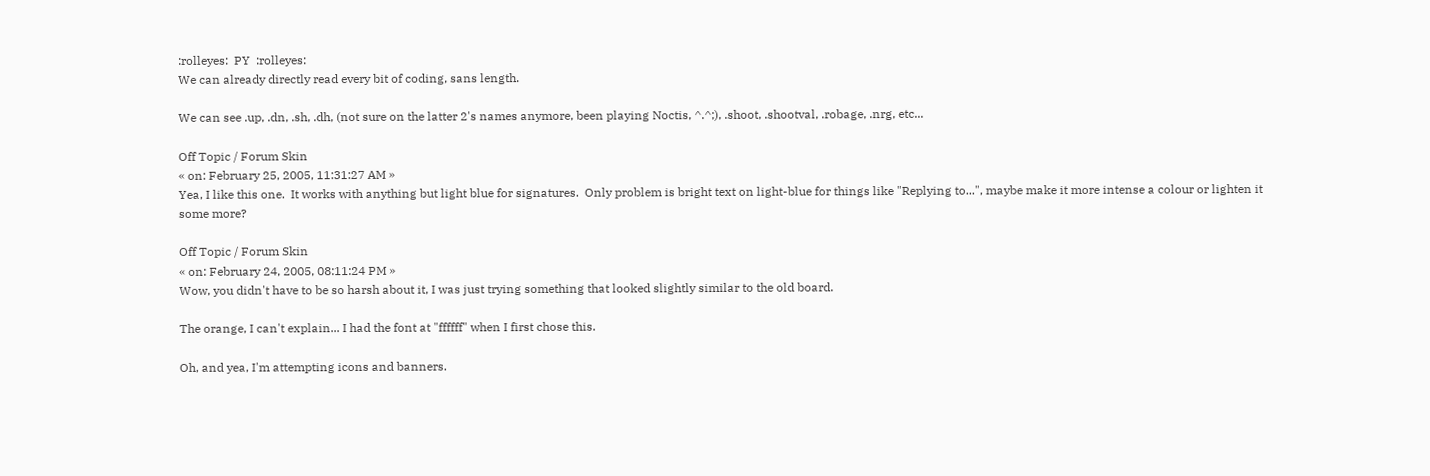:rolleyes:  PY  :rolleyes:
We can already directly read every bit of coding, sans length.

We can see .up, .dn, .sh, .dh, (not sure on the latter 2's names anymore, been playing Noctis, ^.^;), .shoot, .shootval, .robage, .nrg, etc...

Off Topic / Forum Skin
« on: February 25, 2005, 11:31:27 AM »
Yea, I like this one.  It works with anything but light blue for signatures.  Only problem is bright text on light-blue for things like "Replying to...", maybe make it more intense a colour or lighten it some more?

Off Topic / Forum Skin
« on: February 24, 2005, 08:11:24 PM »
Wow, you didn't have to be so harsh about it, I was just trying something that looked slightly similar to the old board.

The orange, I can't explain... I had the font at "ffffff" when I first chose this.

Oh, and yea, I'm attempting icons and banners.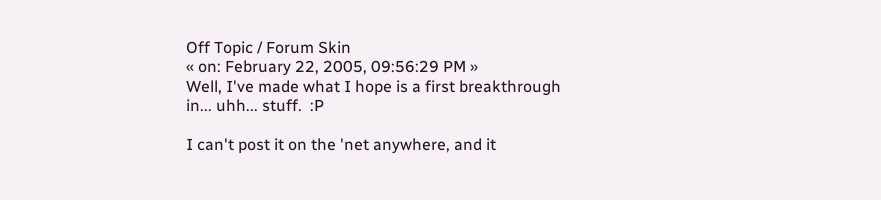Off Topic / Forum Skin
« on: February 22, 2005, 09:56:29 PM »
Well, I've made what I hope is a first breakthrough in... uhh... stuff.  :P

I can't post it on the 'net anywhere, and it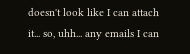doesn't look like I can attach it... so, uhh... any emails I can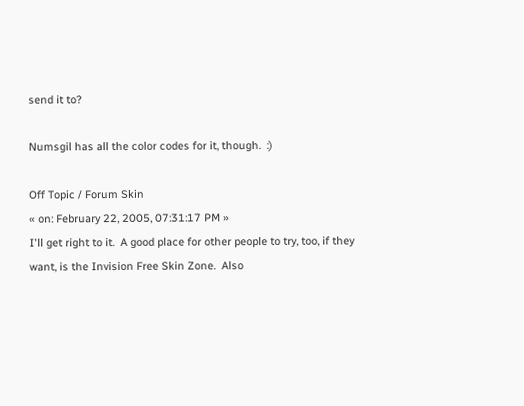send it to?

Numsgil has all the color codes for it, though.  :)

Off Topic / Forum Skin
« on: February 22, 2005, 07:31:17 PM »
I'll get right to it.  A good place for other people to try, too, if they want, is the Invision Free Skin Zone.  Also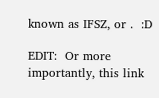known as IFSZ, or .  :D

EDIT:  Or more importantly, this link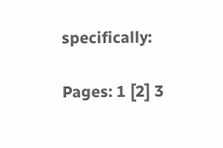specifically:

Pages: 1 [2] 3